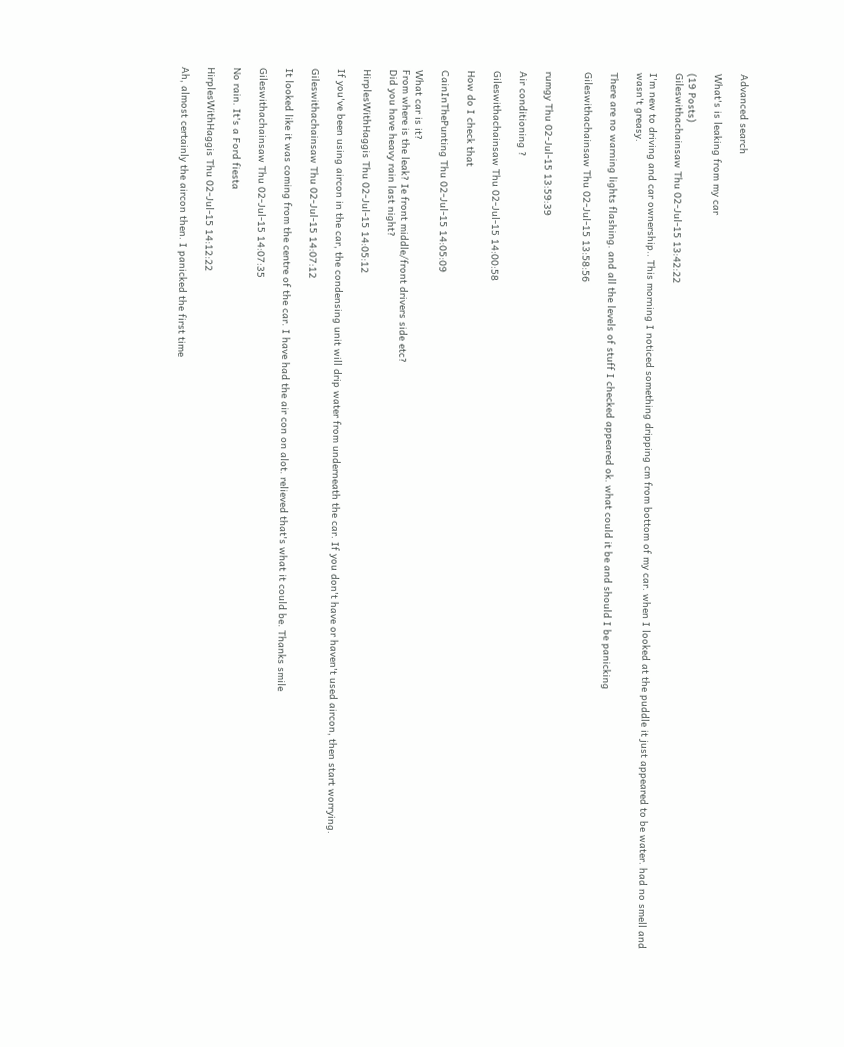Advanced search

What's is leaking from my car

(19 Posts)
Gileswithachainsaw Thu 02-Jul-15 13:42:22

I'm new to driving and car ownership.. This morning I noticed something dripping cm from bottom of my car. when I looked at the puddle it just appeared to be water. had no smell and wasn't greasy.

There are no warning lights flashing. and all the levels of stuff I checked appeared ok. what could it be and should I be panicking

Gileswithachainsaw Thu 02-Jul-15 13:58:56


rumgy Thu 02-Jul-15 13:59:39

Air conditioning ?

Gileswithachainsaw Thu 02-Jul-15 14:00:58

How do I check that

CainInThePunting Thu 02-Jul-15 14:05:09

What car is it?
From where is the leak? Ie front middle/front drivers side etc?
Did you have heavy rain last night?

HirplesWithHaggis Thu 02-Jul-15 14:05:12

If you've been using aircon in the car, the condensing unit will drip water from underneath the car. If you don't have or haven't used aircon, then start worrying.

Gileswithachainsaw Thu 02-Jul-15 14:07:12

It looked like it was coming from the centre of the car. I have had the air con on alot. relieved that's what it could be. Thanks smile

Gileswithachainsaw Thu 02-Jul-15 14:07:35

No rain. It's a Ford fiesta

HirplesWithHaggis Thu 02-Jul-15 14:12:22

Ah, almost certainly the aircon then. I panicked the first time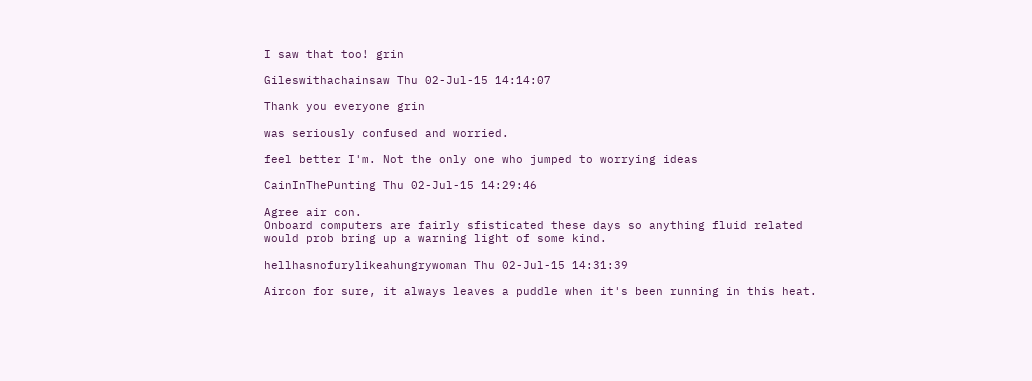I saw that too! grin

Gileswithachainsaw Thu 02-Jul-15 14:14:07

Thank you everyone grin

was seriously confused and worried.

feel better I'm. Not the only one who jumped to worrying ideas

CainInThePunting Thu 02-Jul-15 14:29:46

Agree air con.
Onboard computers are fairly sfisticated these days so anything fluid related would prob bring up a warning light of some kind.

hellhasnofurylikeahungrywoman Thu 02-Jul-15 14:31:39

Aircon for sure, it always leaves a puddle when it's been running in this heat.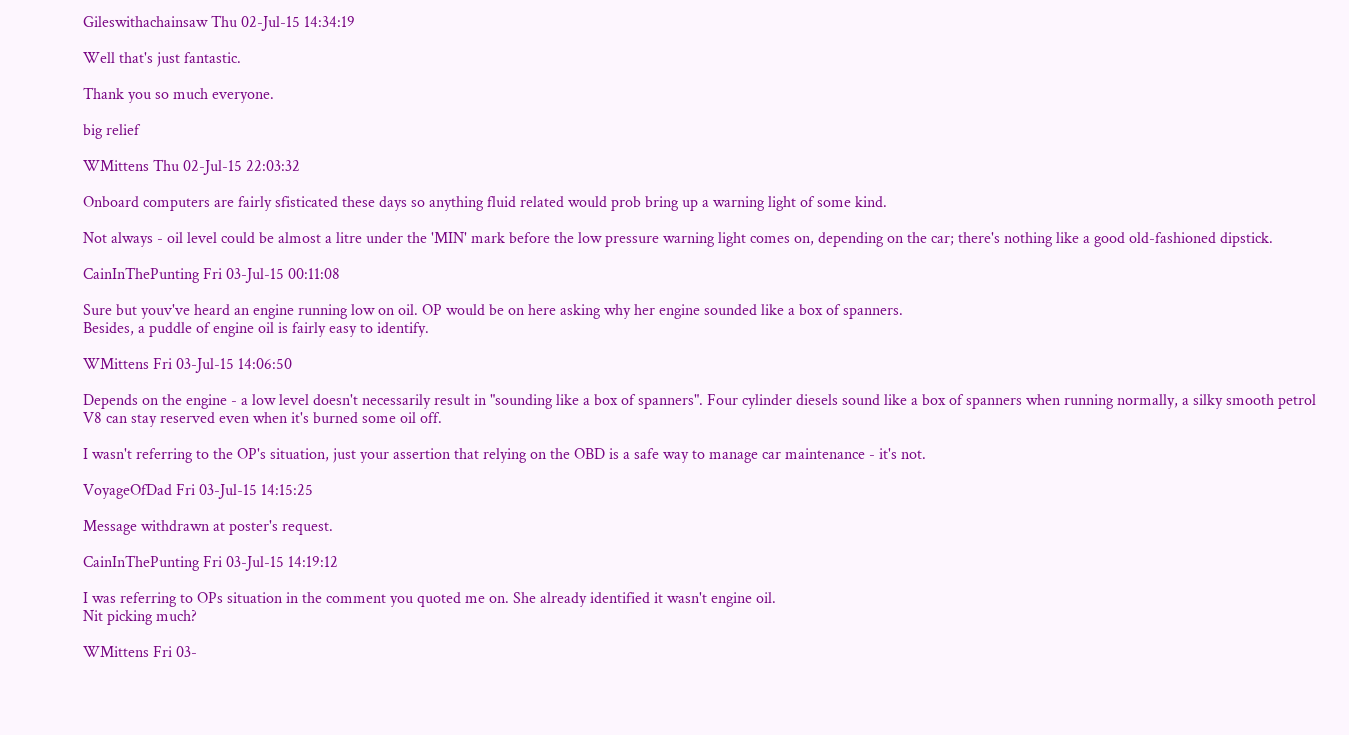Gileswithachainsaw Thu 02-Jul-15 14:34:19

Well that's just fantastic.

Thank you so much everyone.

big relief

WMittens Thu 02-Jul-15 22:03:32

Onboard computers are fairly sfisticated these days so anything fluid related would prob bring up a warning light of some kind.

Not always - oil level could be almost a litre under the 'MIN' mark before the low pressure warning light comes on, depending on the car; there's nothing like a good old-fashioned dipstick.

CainInThePunting Fri 03-Jul-15 00:11:08

Sure but youv've heard an engine running low on oil. OP would be on here asking why her engine sounded like a box of spanners.
Besides, a puddle of engine oil is fairly easy to identify.

WMittens Fri 03-Jul-15 14:06:50

Depends on the engine - a low level doesn't necessarily result in "sounding like a box of spanners". Four cylinder diesels sound like a box of spanners when running normally, a silky smooth petrol V8 can stay reserved even when it's burned some oil off.

I wasn't referring to the OP's situation, just your assertion that relying on the OBD is a safe way to manage car maintenance - it's not.

VoyageOfDad Fri 03-Jul-15 14:15:25

Message withdrawn at poster's request.

CainInThePunting Fri 03-Jul-15 14:19:12

I was referring to OPs situation in the comment you quoted me on. She already identified it wasn't engine oil.
Nit picking much?

WMittens Fri 03-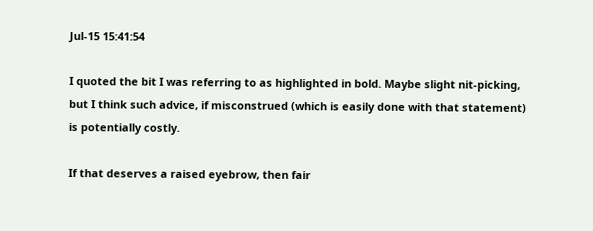Jul-15 15:41:54

I quoted the bit I was referring to as highlighted in bold. Maybe slight nit-picking, but I think such advice, if misconstrued (which is easily done with that statement) is potentially costly.

If that deserves a raised eyebrow, then fair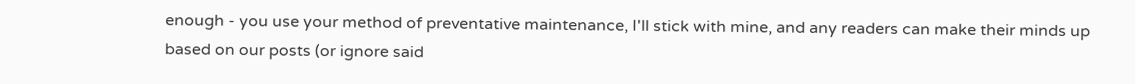enough - you use your method of preventative maintenance, I'll stick with mine, and any readers can make their minds up based on our posts (or ignore said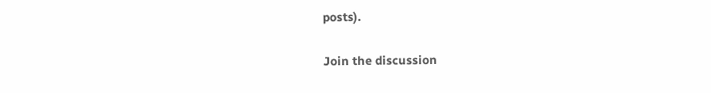posts).

Join the discussion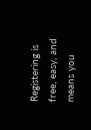Registering is free, easy, and means you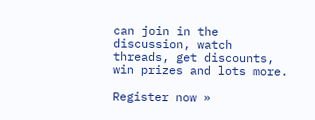can join in the discussion, watch threads, get discounts, win prizes and lots more.

Register now »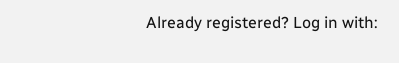Already registered? Log in with: